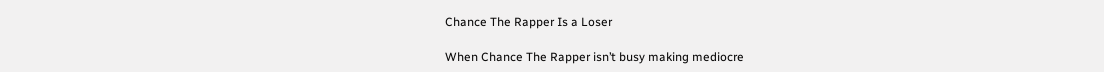Chance The Rapper Is a Loser

When Chance The Rapper isn’t busy making mediocre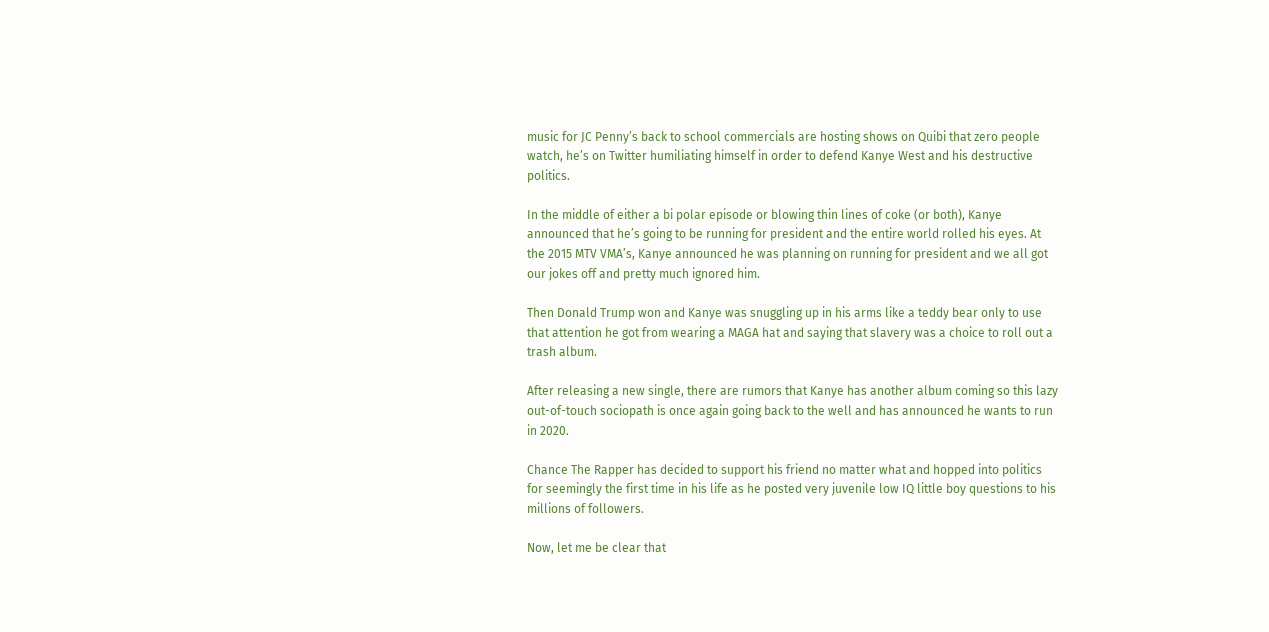music for JC Penny’s back to school commercials are hosting shows on Quibi that zero people watch, he’s on Twitter humiliating himself in order to defend Kanye West and his destructive politics.

In the middle of either a bi polar episode or blowing thin lines of coke (or both), Kanye announced that he’s going to be running for president and the entire world rolled his eyes. At the 2015 MTV VMA’s, Kanye announced he was planning on running for president and we all got our jokes off and pretty much ignored him.

Then Donald Trump won and Kanye was snuggling up in his arms like a teddy bear only to use that attention he got from wearing a MAGA hat and saying that slavery was a choice to roll out a trash album.

After releasing a new single, there are rumors that Kanye has another album coming so this lazy out-of-touch sociopath is once again going back to the well and has announced he wants to run in 2020.

Chance The Rapper has decided to support his friend no matter what and hopped into politics for seemingly the first time in his life as he posted very juvenile low IQ little boy questions to his millions of followers.

Now, let me be clear that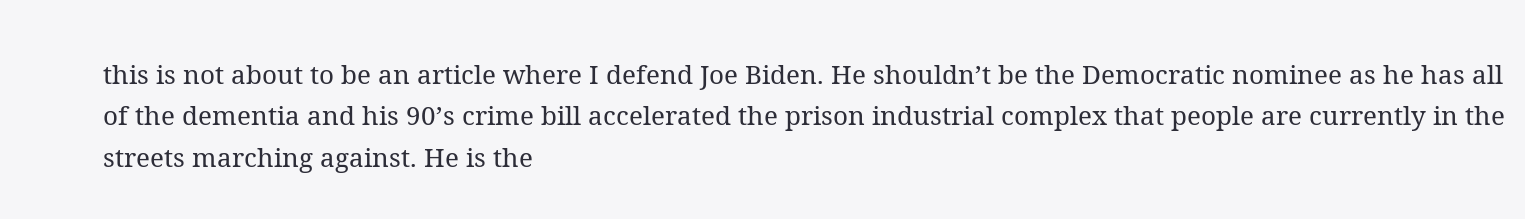this is not about to be an article where I defend Joe Biden. He shouldn’t be the Democratic nominee as he has all of the dementia and his 90’s crime bill accelerated the prison industrial complex that people are currently in the streets marching against. He is the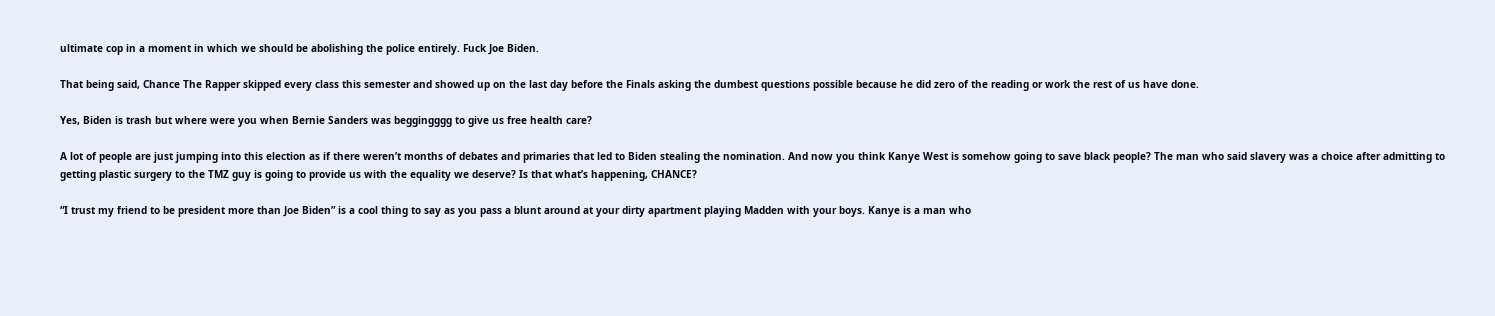ultimate cop in a moment in which we should be abolishing the police entirely. Fuck Joe Biden.

That being said, Chance The Rapper skipped every class this semester and showed up on the last day before the Finals asking the dumbest questions possible because he did zero of the reading or work the rest of us have done.

Yes, Biden is trash but where were you when Bernie Sanders was beggingggg to give us free health care?

A lot of people are just jumping into this election as if there weren’t months of debates and primaries that led to Biden stealing the nomination. And now you think Kanye West is somehow going to save black people? The man who said slavery was a choice after admitting to getting plastic surgery to the TMZ guy is going to provide us with the equality we deserve? Is that what’s happening, CHANCE?

“I trust my friend to be president more than Joe Biden” is a cool thing to say as you pass a blunt around at your dirty apartment playing Madden with your boys. Kanye is a man who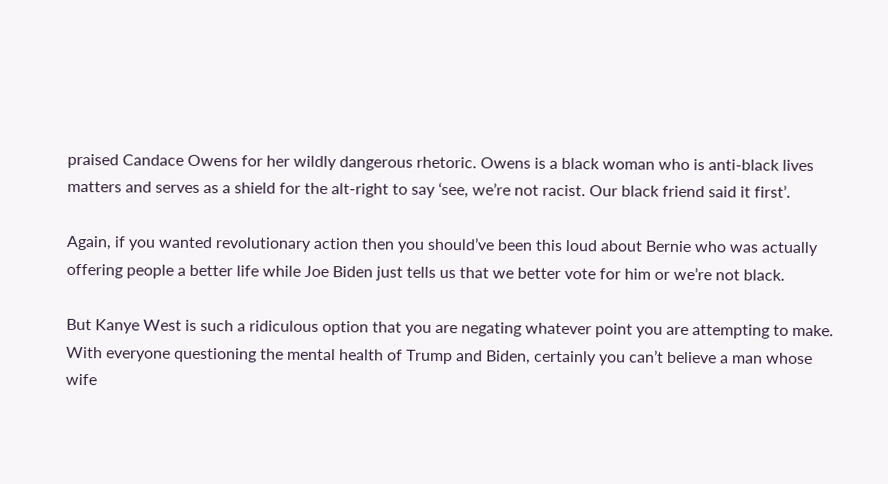praised Candace Owens for her wildly dangerous rhetoric. Owens is a black woman who is anti-black lives matters and serves as a shield for the alt-right to say ‘see, we’re not racist. Our black friend said it first’.

Again, if you wanted revolutionary action then you should’ve been this loud about Bernie who was actually offering people a better life while Joe Biden just tells us that we better vote for him or we’re not black.

But Kanye West is such a ridiculous option that you are negating whatever point you are attempting to make. With everyone questioning the mental health of Trump and Biden, certainly you can’t believe a man whose wife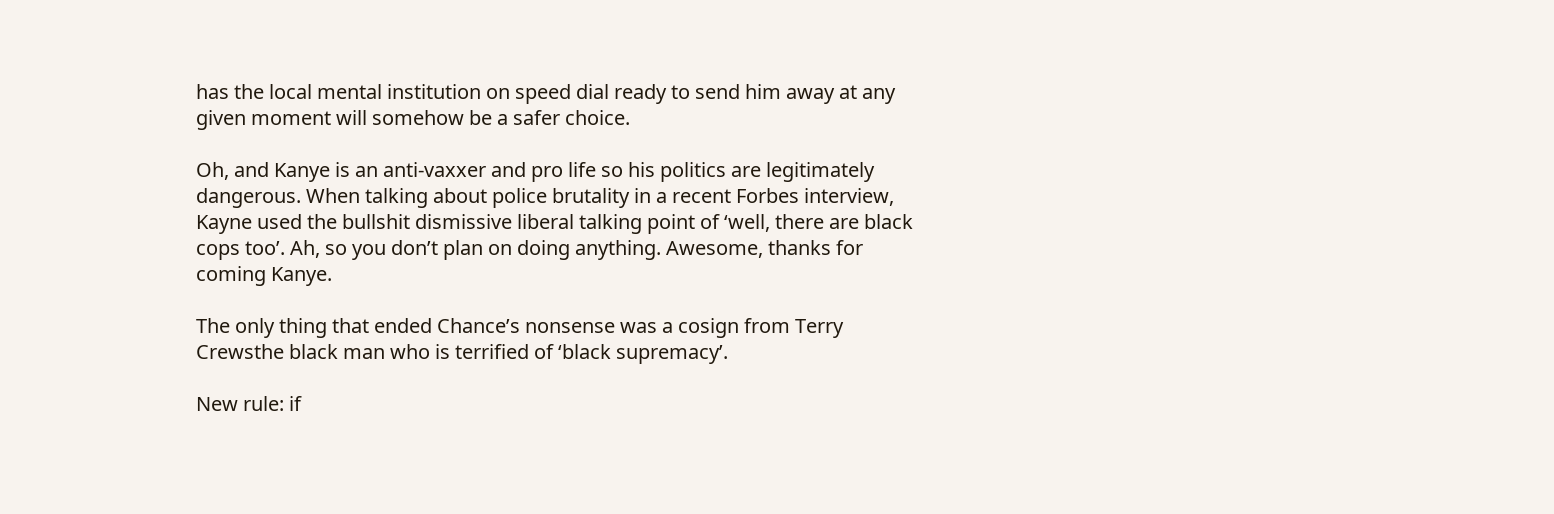has the local mental institution on speed dial ready to send him away at any given moment will somehow be a safer choice.

Oh, and Kanye is an anti-vaxxer and pro life so his politics are legitimately dangerous. When talking about police brutality in a recent Forbes interview, Kayne used the bullshit dismissive liberal talking point of ‘well, there are black cops too’. Ah, so you don’t plan on doing anything. Awesome, thanks for coming Kanye.

The only thing that ended Chance’s nonsense was a cosign from Terry Crewsthe black man who is terrified of ‘black supremacy’.

New rule: if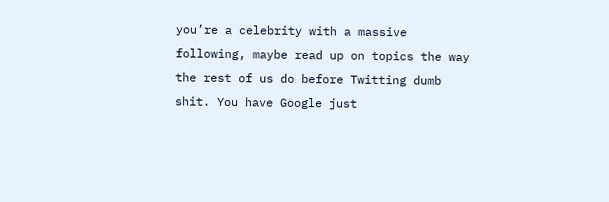you’re a celebrity with a massive following, maybe read up on topics the way the rest of us do before Twitting dumb shit. You have Google just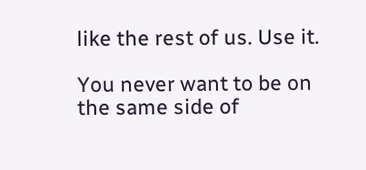like the rest of us. Use it.

You never want to be on the same side of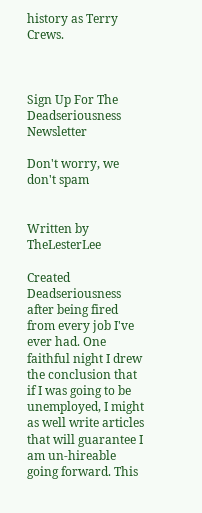history as Terry Crews.



Sign Up For The Deadseriousness Newsletter

Don't worry, we don't spam


Written by TheLesterLee

Created Deadseriousness after being fired from every job I've ever had. One faithful night I drew the conclusion that if I was going to be unemployed, I might as well write articles that will guarantee I am un-hireable going forward. This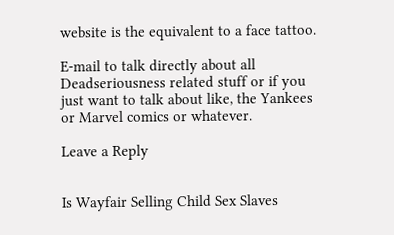website is the equivalent to a face tattoo.

E-mail to talk directly about all Deadseriousness related stuff or if you just want to talk about like, the Yankees or Marvel comics or whatever.

Leave a Reply


Is Wayfair Selling Child Sex Slaves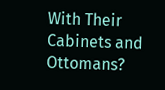With Their Cabinets and Ottomans?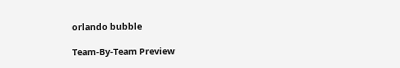orlando bubble

Team-By-Team Preview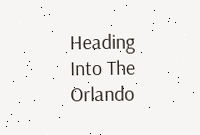Heading Into The Orlando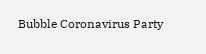Bubble Coronavirus Party